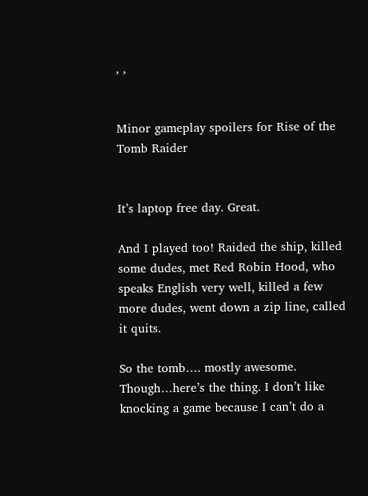, ,


Minor gameplay spoilers for Rise of the Tomb Raider


It’s laptop free day. Great.

And I played too! Raided the ship, killed some dudes, met Red Robin Hood, who speaks English very well, killed a few more dudes, went down a zip line, called it quits.

So the tomb…. mostly awesome. Though…here’s the thing. I don’t like knocking a game because I can’t do a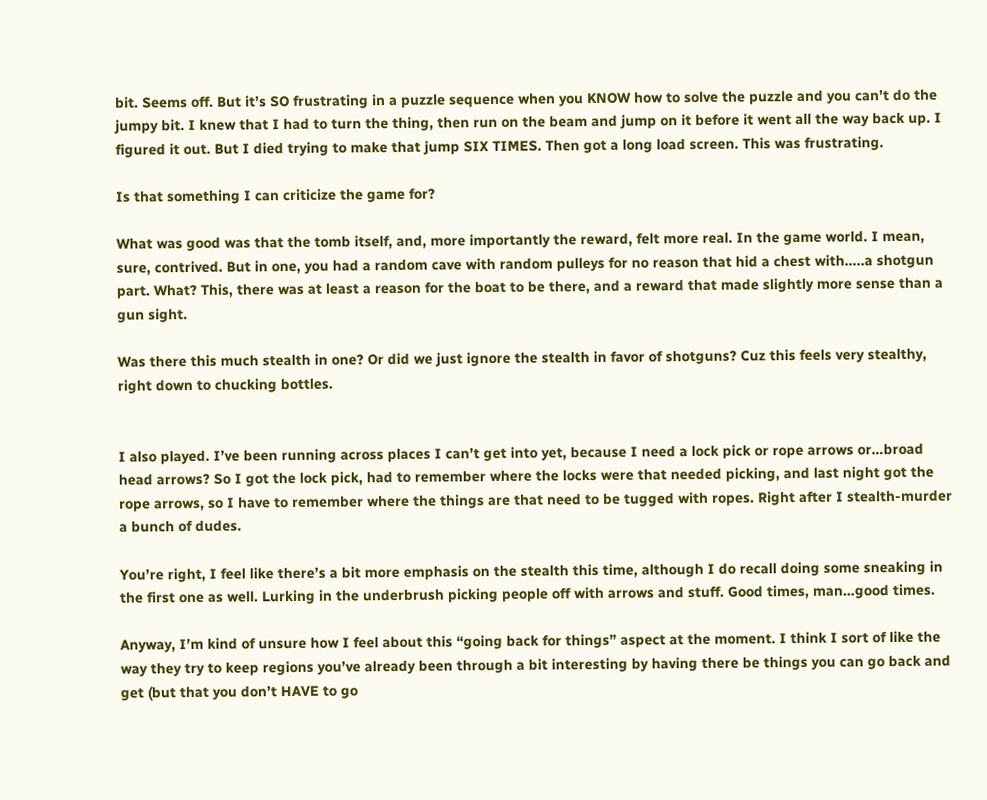bit. Seems off. But it’s SO frustrating in a puzzle sequence when you KNOW how to solve the puzzle and you can’t do the jumpy bit. I knew that I had to turn the thing, then run on the beam and jump on it before it went all the way back up. I figured it out. But I died trying to make that jump SIX TIMES. Then got a long load screen. This was frustrating.

Is that something I can criticize the game for?

What was good was that the tomb itself, and, more importantly the reward, felt more real. In the game world. I mean, sure, contrived. But in one, you had a random cave with random pulleys for no reason that hid a chest with…..a shotgun part. What? This, there was at least a reason for the boat to be there, and a reward that made slightly more sense than a gun sight.

Was there this much stealth in one? Or did we just ignore the stealth in favor of shotguns? Cuz this feels very stealthy, right down to chucking bottles.


I also played. I’ve been running across places I can’t get into yet, because I need a lock pick or rope arrows or…broad head arrows? So I got the lock pick, had to remember where the locks were that needed picking, and last night got the rope arrows, so I have to remember where the things are that need to be tugged with ropes. Right after I stealth-murder a bunch of dudes.

You’re right, I feel like there’s a bit more emphasis on the stealth this time, although I do recall doing some sneaking in the first one as well. Lurking in the underbrush picking people off with arrows and stuff. Good times, man…good times.

Anyway, I’m kind of unsure how I feel about this “going back for things” aspect at the moment. I think I sort of like the way they try to keep regions you’ve already been through a bit interesting by having there be things you can go back and get (but that you don’t HAVE to go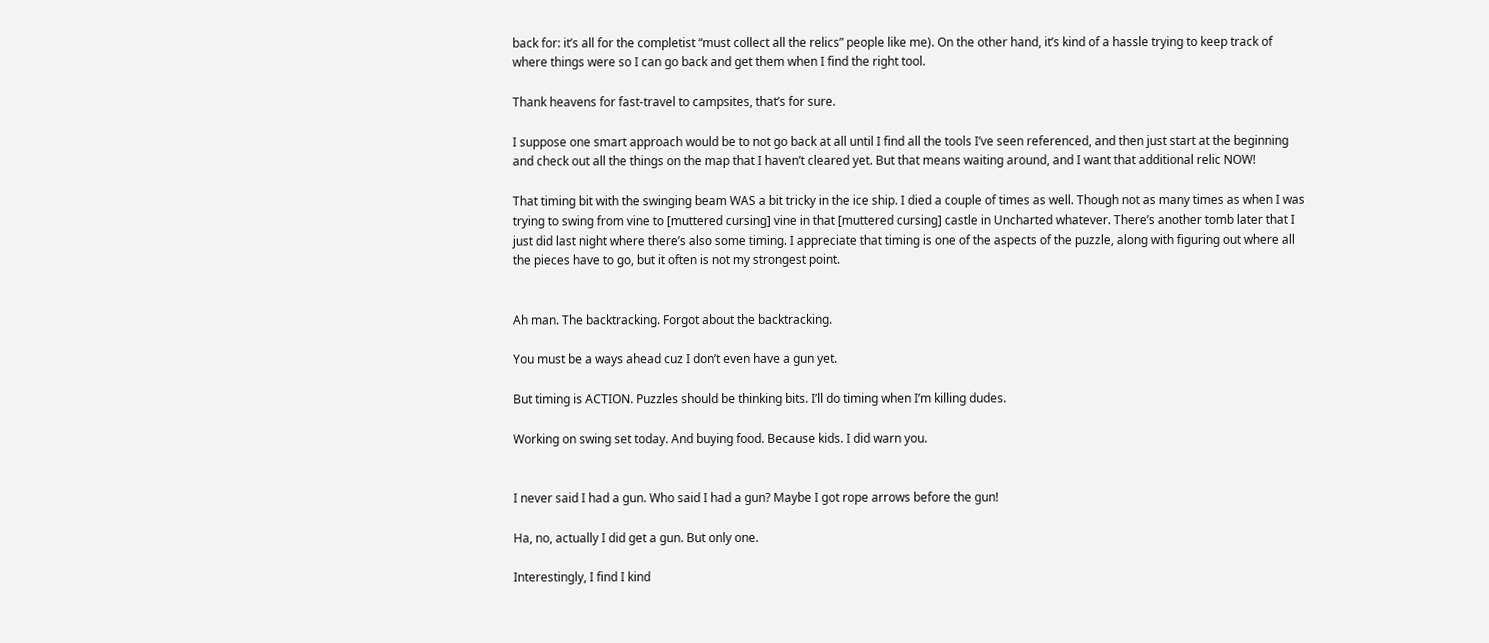back for: it’s all for the completist “must collect all the relics” people like me). On the other hand, it’s kind of a hassle trying to keep track of where things were so I can go back and get them when I find the right tool.

Thank heavens for fast-travel to campsites, that’s for sure.

I suppose one smart approach would be to not go back at all until I find all the tools I’ve seen referenced, and then just start at the beginning and check out all the things on the map that I haven’t cleared yet. But that means waiting around, and I want that additional relic NOW!

That timing bit with the swinging beam WAS a bit tricky in the ice ship. I died a couple of times as well. Though not as many times as when I was trying to swing from vine to [muttered cursing] vine in that [muttered cursing] castle in Uncharted whatever. There’s another tomb later that I just did last night where there’s also some timing. I appreciate that timing is one of the aspects of the puzzle, along with figuring out where all the pieces have to go, but it often is not my strongest point.


Ah man. The backtracking. Forgot about the backtracking.

You must be a ways ahead cuz I don’t even have a gun yet.

But timing is ACTION. Puzzles should be thinking bits. I’ll do timing when I’m killing dudes.

Working on swing set today. And buying food. Because kids. I did warn you.


I never said I had a gun. Who said I had a gun? Maybe I got rope arrows before the gun!

Ha, no, actually I did get a gun. But only one.

Interestingly, I find I kind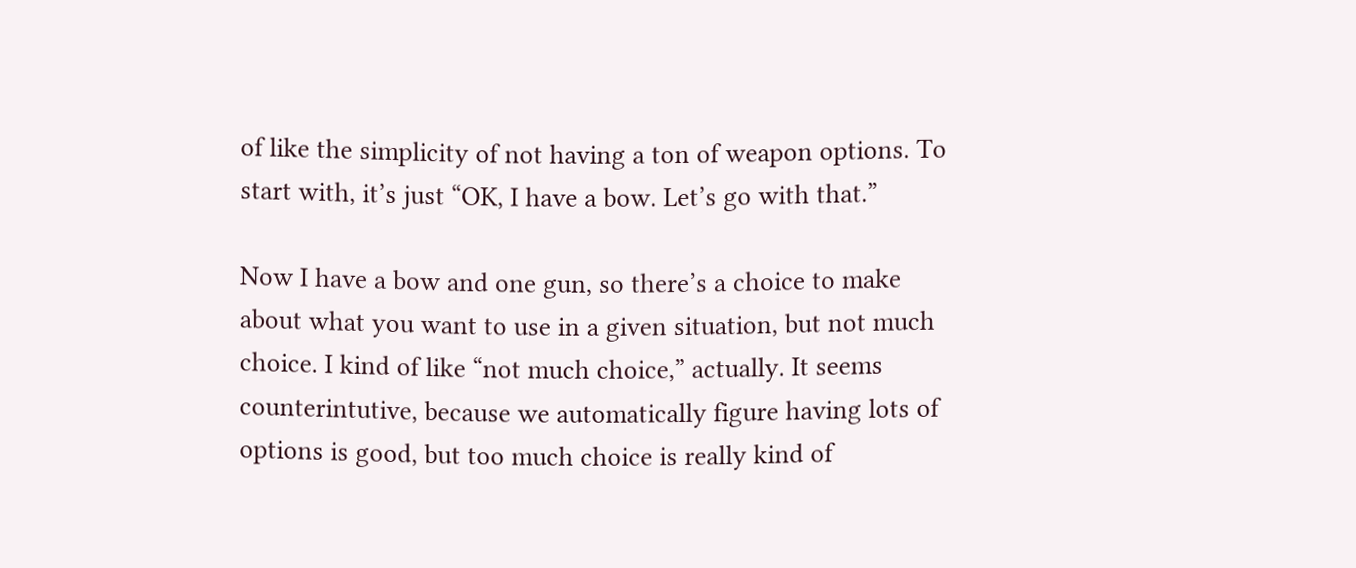of like the simplicity of not having a ton of weapon options. To start with, it’s just “OK, I have a bow. Let’s go with that.”

Now I have a bow and one gun, so there’s a choice to make about what you want to use in a given situation, but not much choice. I kind of like “not much choice,” actually. It seems counterintutive, because we automatically figure having lots of options is good, but too much choice is really kind of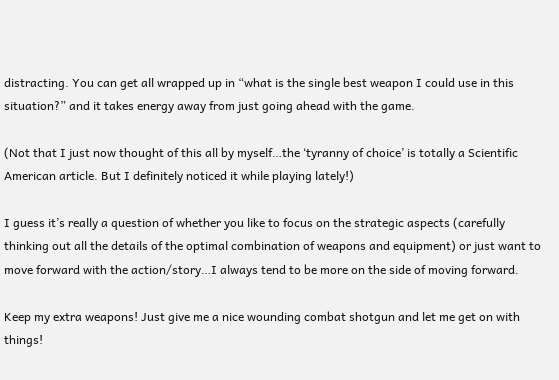distracting. You can get all wrapped up in “what is the single best weapon I could use in this situation?” and it takes energy away from just going ahead with the game.

(Not that I just now thought of this all by myself…the ‘tyranny of choice’ is totally a Scientific American article. But I definitely noticed it while playing lately!)

I guess it’s really a question of whether you like to focus on the strategic aspects (carefully thinking out all the details of the optimal combination of weapons and equipment) or just want to move forward with the action/story…I always tend to be more on the side of moving forward.

Keep my extra weapons! Just give me a nice wounding combat shotgun and let me get on with things!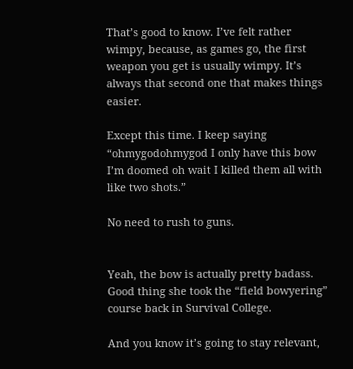That’s good to know. I’ve felt rather wimpy, because, as games go, the first weapon you get is usually wimpy. It’s always that second one that makes things easier.

Except this time. I keep saying “ohmygodohmygod I only have this bow I’m doomed oh wait I killed them all with like two shots.”

No need to rush to guns.


Yeah, the bow is actually pretty badass. Good thing she took the “field bowyering” course back in Survival College.

And you know it’s going to stay relevant,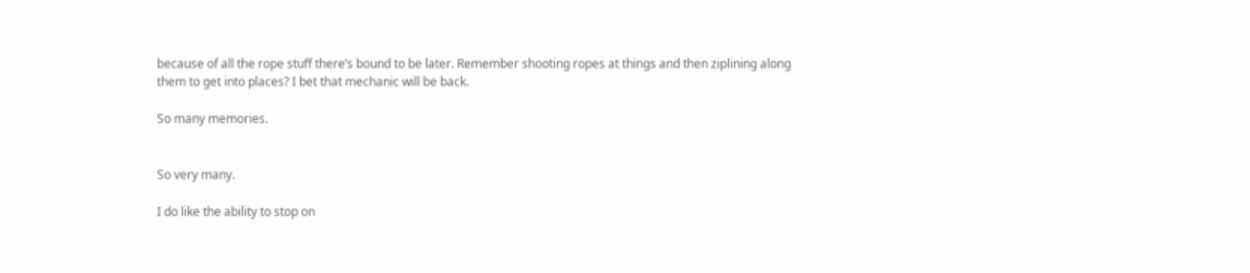because of all the rope stuff there’s bound to be later. Remember shooting ropes at things and then ziplining along them to get into places? I bet that mechanic will be back.

So many memories.


So very many.

I do like the ability to stop on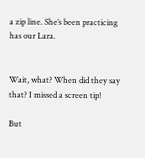a zip line. She’s been practicing has our Lara.


Wait, what? When did they say that? I missed a screen tip!

But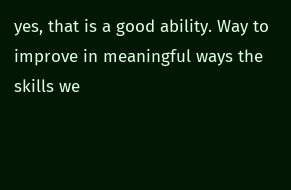yes, that is a good ability. Way to improve in meaningful ways the skills we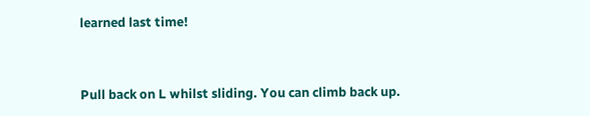learned last time!


Pull back on L whilst sliding. You can climb back up.